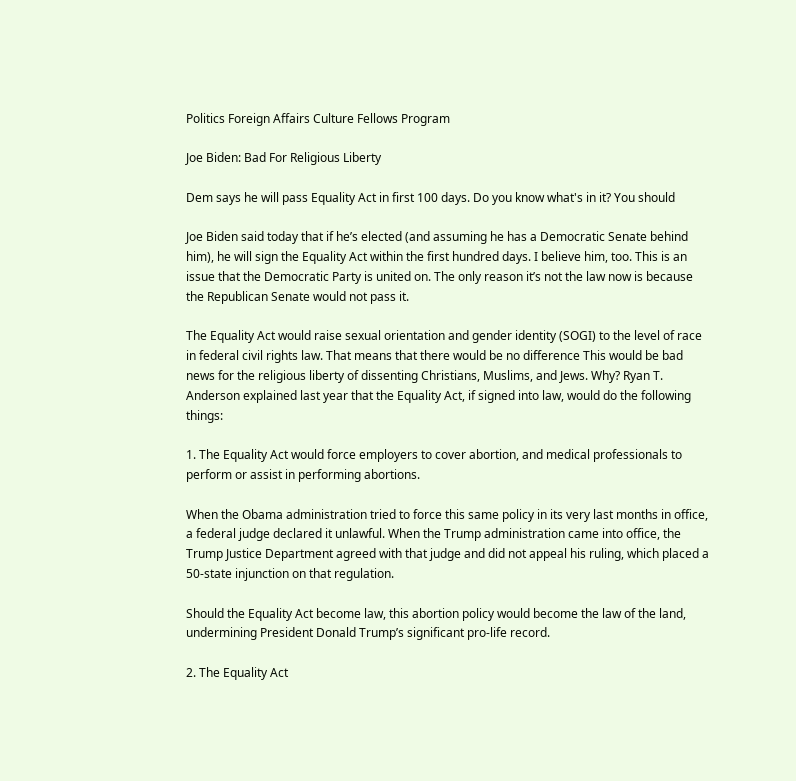Politics Foreign Affairs Culture Fellows Program

Joe Biden: Bad For Religious Liberty

Dem says he will pass Equality Act in first 100 days. Do you know what's in it? You should

Joe Biden said today that if he’s elected (and assuming he has a Democratic Senate behind him), he will sign the Equality Act within the first hundred days. I believe him, too. This is an issue that the Democratic Party is united on. The only reason it’s not the law now is because the Republican Senate would not pass it.

The Equality Act would raise sexual orientation and gender identity (SOGI) to the level of race in federal civil rights law. That means that there would be no difference This would be bad news for the religious liberty of dissenting Christians, Muslims, and Jews. Why? Ryan T. Anderson explained last year that the Equality Act, if signed into law, would do the following things:

1. The Equality Act would force employers to cover abortion, and medical professionals to perform or assist in performing abortions.

When the Obama administration tried to force this same policy in its very last months in office, a federal judge declared it unlawful. When the Trump administration came into office, the Trump Justice Department agreed with that judge and did not appeal his ruling, which placed a 50-state injunction on that regulation.

Should the Equality Act become law, this abortion policy would become the law of the land, undermining President Donald Trump’s significant pro-life record.

2. The Equality Act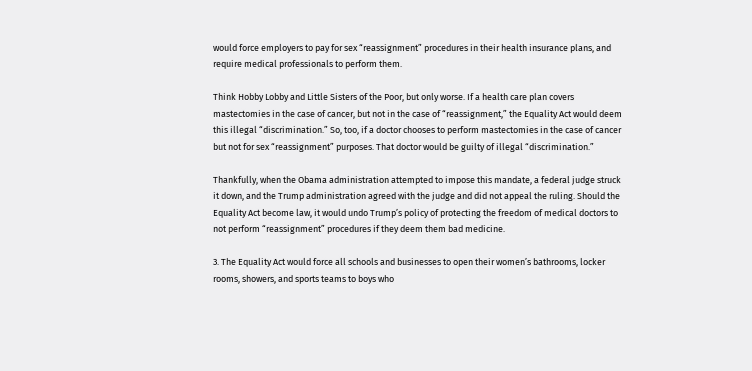would force employers to pay for sex “reassignment” procedures in their health insurance plans, and require medical professionals to perform them.

Think Hobby Lobby and Little Sisters of the Poor, but only worse. If a health care plan covers mastectomies in the case of cancer, but not in the case of “reassignment,” the Equality Act would deem this illegal “discrimination.” So, too, if a doctor chooses to perform mastectomies in the case of cancer but not for sex “reassignment” purposes. That doctor would be guilty of illegal “discrimination.”

Thankfully, when the Obama administration attempted to impose this mandate, a federal judge struck it down, and the Trump administration agreed with the judge and did not appeal the ruling. Should the Equality Act become law, it would undo Trump’s policy of protecting the freedom of medical doctors to not perform “reassignment” procedures if they deem them bad medicine.

3. The Equality Act would force all schools and businesses to open their women’s bathrooms, locker rooms, showers, and sports teams to boys who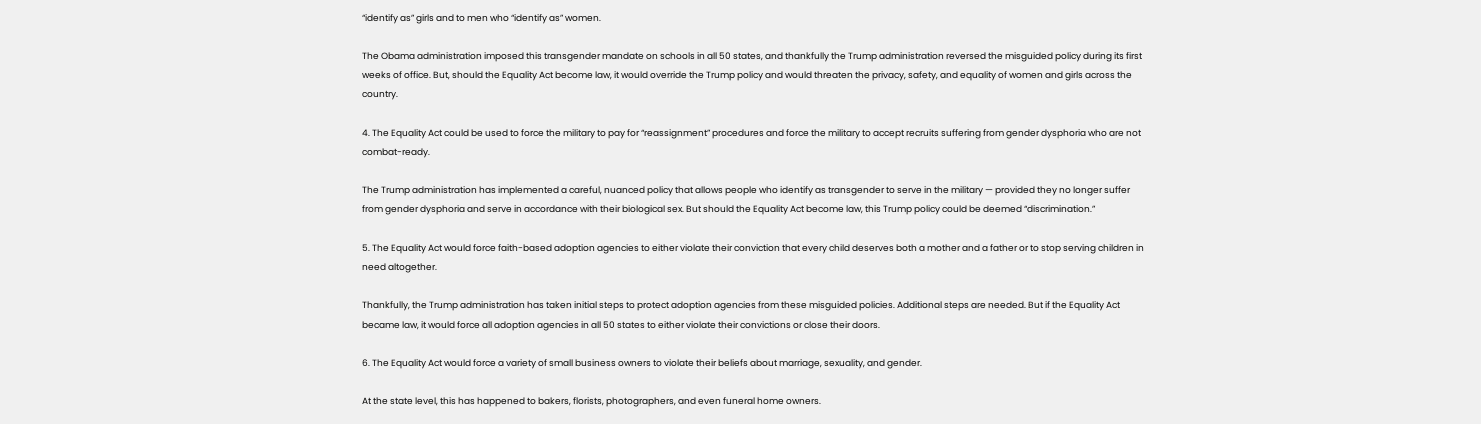“identify as” girls and to men who “identify as” women.

The Obama administration imposed this transgender mandate on schools in all 50 states, and thankfully the Trump administration reversed the misguided policy during its first weeks of office. But, should the Equality Act become law, it would override the Trump policy and would threaten the privacy, safety, and equality of women and girls across the country.

4. The Equality Act could be used to force the military to pay for “reassignment” procedures and force the military to accept recruits suffering from gender dysphoria who are not combat-ready.

The Trump administration has implemented a careful, nuanced policy that allows people who identify as transgender to serve in the military — provided they no longer suffer from gender dysphoria and serve in accordance with their biological sex. But should the Equality Act become law, this Trump policy could be deemed “discrimination.”

5. The Equality Act would force faith-based adoption agencies to either violate their conviction that every child deserves both a mother and a father or to stop serving children in need altogether.

Thankfully, the Trump administration has taken initial steps to protect adoption agencies from these misguided policies. Additional steps are needed. But if the Equality Act became law, it would force all adoption agencies in all 50 states to either violate their convictions or close their doors.

6. The Equality Act would force a variety of small business owners to violate their beliefs about marriage, sexuality, and gender.

At the state level, this has happened to bakers, florists, photographers, and even funeral home owners.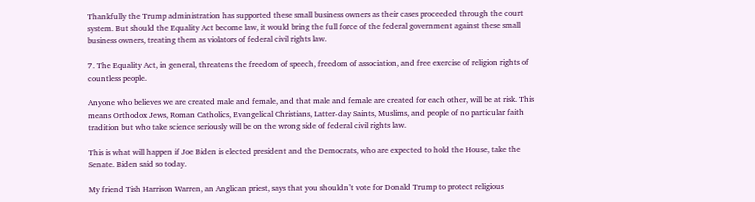Thankfully the Trump administration has supported these small business owners as their cases proceeded through the court system. But should the Equality Act become law, it would bring the full force of the federal government against these small business owners, treating them as violators of federal civil rights law.

7. The Equality Act, in general, threatens the freedom of speech, freedom of association, and free exercise of religion rights of countless people.

Anyone who believes we are created male and female, and that male and female are created for each other, will be at risk. This means Orthodox Jews, Roman Catholics, Evangelical Christians, Latter-day Saints, Muslims, and people of no particular faith tradition but who take science seriously will be on the wrong side of federal civil rights law.

This is what will happen if Joe Biden is elected president and the Democrats, who are expected to hold the House, take the Senate. Biden said so today.

My friend Tish Harrison Warren, an Anglican priest, says that you shouldn’t vote for Donald Trump to protect religious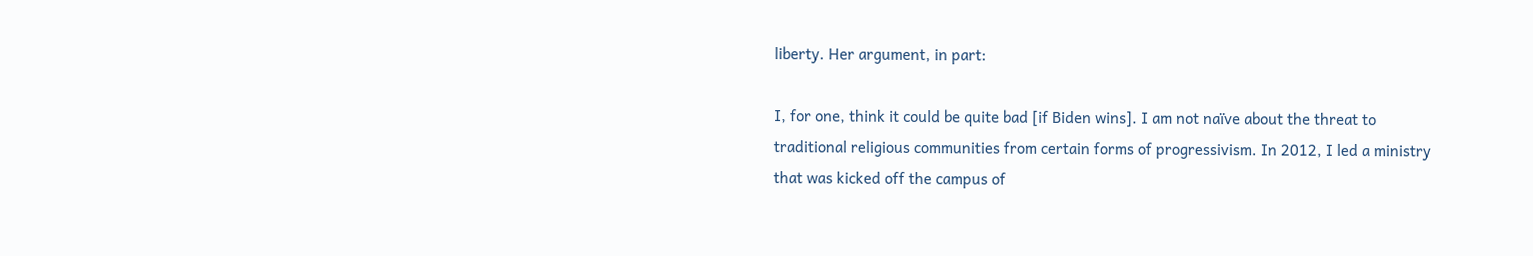liberty. Her argument, in part:

I, for one, think it could be quite bad [if Biden wins]. I am not naïve about the threat to traditional religious communities from certain forms of progressivism. In 2012, I led a ministry that was kicked off the campus of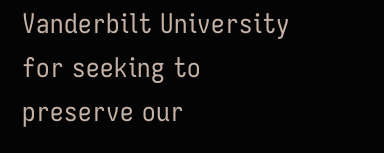Vanderbilt University for seeking to preserve our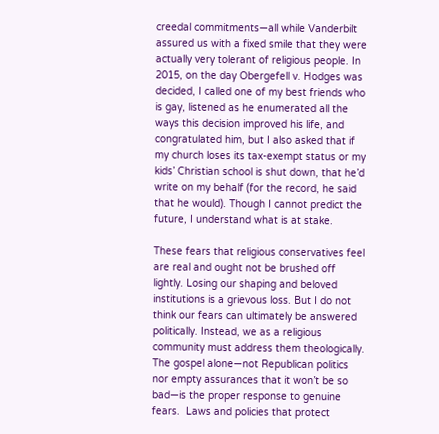creedal commitments—all while Vanderbilt assured us with a fixed smile that they were actually very tolerant of religious people. In 2015, on the day Obergefell v. Hodges was decided, I called one of my best friends who is gay, listened as he enumerated all the ways this decision improved his life, and congratulated him, but I also asked that if my church loses its tax-exempt status or my kids’ Christian school is shut down, that he’d write on my behalf (for the record, he said that he would). Though I cannot predict the future, I understand what is at stake.

These fears that religious conservatives feel are real and ought not be brushed off lightly. Losing our shaping and beloved institutions is a grievous loss. But I do not think our fears can ultimately be answered politically. Instead, we as a religious community must address them theologically. The gospel alone—not Republican politics nor empty assurances that it won’t be so bad—is the proper response to genuine fears.  Laws and policies that protect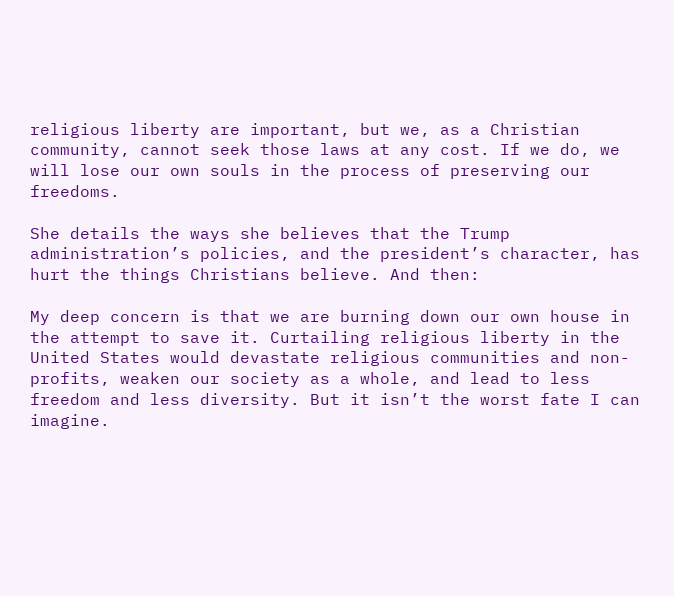religious liberty are important, but we, as a Christian community, cannot seek those laws at any cost. If we do, we will lose our own souls in the process of preserving our freedoms.

She details the ways she believes that the Trump administration’s policies, and the president’s character, has hurt the things Christians believe. And then:

My deep concern is that we are burning down our own house in the attempt to save it. Curtailing religious liberty in the United States would devastate religious communities and non-profits, weaken our society as a whole, and lead to less freedom and less diversity. But it isn’t the worst fate I can imagine.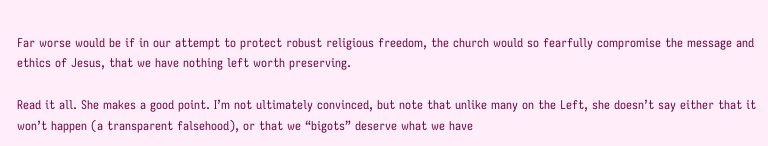Far worse would be if in our attempt to protect robust religious freedom, the church would so fearfully compromise the message and ethics of Jesus, that we have nothing left worth preserving.

Read it all. She makes a good point. I’m not ultimately convinced, but note that unlike many on the Left, she doesn’t say either that it won’t happen (a transparent falsehood), or that we “bigots” deserve what we have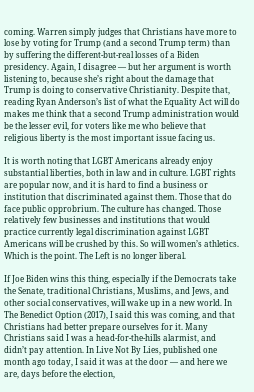coming. Warren simply judges that Christians have more to lose by voting for Trump (and a second Trump term) than by suffering the different-but-real losses of a Biden presidency. Again, I disagree — but her argument is worth listening to, because she’s right about the damage that Trump is doing to conservative Christianity. Despite that, reading Ryan Anderson’s list of what the Equality Act will do makes me think that a second Trump administration would be the lesser evil, for voters like me who believe that religious liberty is the most important issue facing us.

It is worth noting that LGBT Americans already enjoy substantial liberties, both in law and in culture. LGBT rights are popular now, and it is hard to find a business or institution that discriminated against them. Those that do face public opprobrium. The culture has changed. Those relatively few businesses and institutions that would practice currently legal discrimination against LGBT Americans will be crushed by this. So will women’s athletics. Which is the point. The Left is no longer liberal.

If Joe Biden wins this thing, especially if the Democrats take the Senate, traditional Christians, Muslims, and Jews, and other social conservatives, will wake up in a new world. In The Benedict Option (2017), I said this was coming, and that Christians had better prepare ourselves for it. Many Christians said I was a head-for-the-hills alarmist, and didn’t pay attention. In Live Not By Lies, published one month ago today, I said it was at the door — and here we are, days before the election,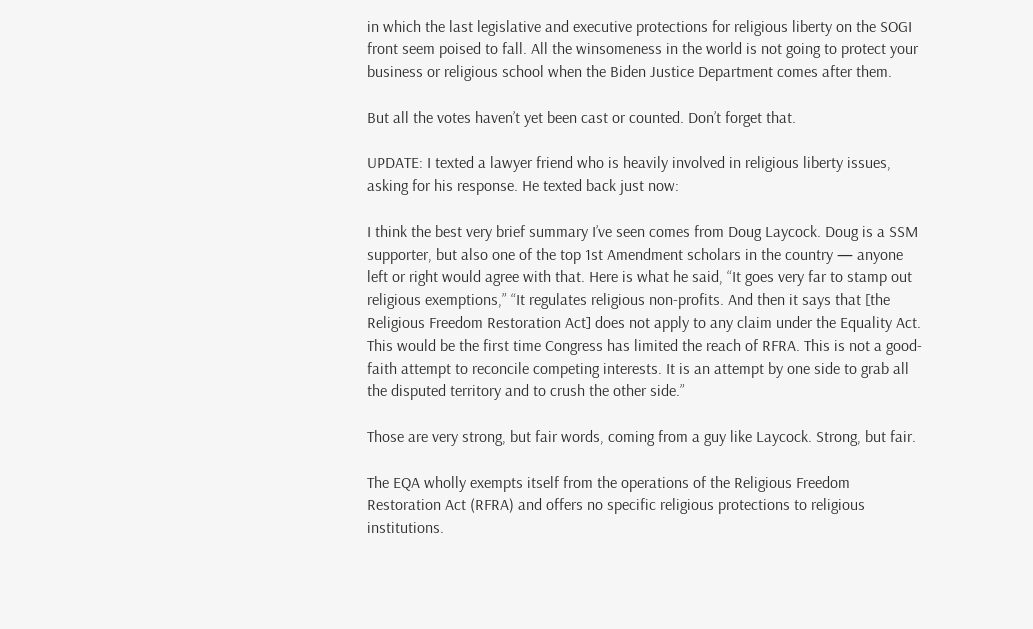in which the last legislative and executive protections for religious liberty on the SOGI front seem poised to fall. All the winsomeness in the world is not going to protect your business or religious school when the Biden Justice Department comes after them.

But all the votes haven’t yet been cast or counted. Don’t forget that.

UPDATE: I texted a lawyer friend who is heavily involved in religious liberty issues, asking for his response. He texted back just now:

I think the best very brief summary I’ve seen comes from Doug Laycock. Doug is a SSM supporter, but also one of the top 1st Amendment scholars in the country — anyone left or right would agree with that. Here is what he said, “It goes very far to stamp out religious exemptions,” “It regulates religious non-profits. And then it says that [the Religious Freedom Restoration Act] does not apply to any claim under the Equality Act. This would be the first time Congress has limited the reach of RFRA. This is not a good-faith attempt to reconcile competing interests. It is an attempt by one side to grab all the disputed territory and to crush the other side.”

Those are very strong, but fair words, coming from a guy like Laycock. Strong, but fair.

The EQA wholly exempts itself from the operations of the Religious Freedom Restoration Act (RFRA) and offers no specific religious protections to religious institutions.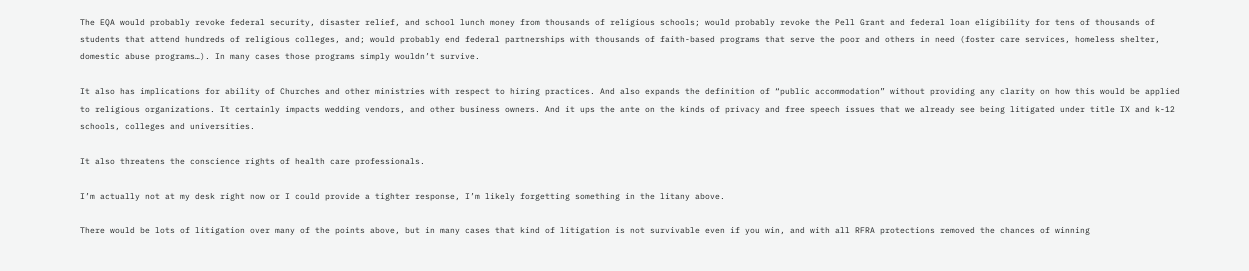The EQA would probably revoke federal security, disaster relief, and school lunch money from thousands of religious schools; would probably revoke the Pell Grant and federal loan eligibility for tens of thousands of students that attend hundreds of religious colleges, and; would probably end federal partnerships with thousands of faith-based programs that serve the poor and others in need (foster care services, homeless shelter, domestic abuse programs…). In many cases those programs simply wouldn’t survive.

It also has implications for ability of Churches and other ministries with respect to hiring practices. And also expands the definition of “public accommodation” without providing any clarity on how this would be applied to religious organizations. It certainly impacts wedding vendors, and other business owners. And it ups the ante on the kinds of privacy and free speech issues that we already see being litigated under title IX and k-12 schools, colleges and universities.

It also threatens the conscience rights of health care professionals.

I’m actually not at my desk right now or I could provide a tighter response, I’m likely forgetting something in the litany above.

There would be lots of litigation over many of the points above, but in many cases that kind of litigation is not survivable even if you win, and with all RFRA protections removed the chances of winning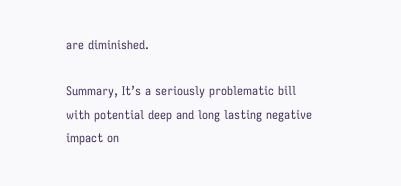are diminished.

Summary, It’s a seriously problematic bill with potential deep and long lasting negative impact on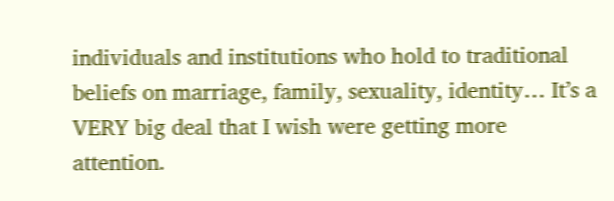individuals and institutions who hold to traditional beliefs on marriage, family, sexuality, identity… It’s a VERY big deal that I wish were getting more attention.